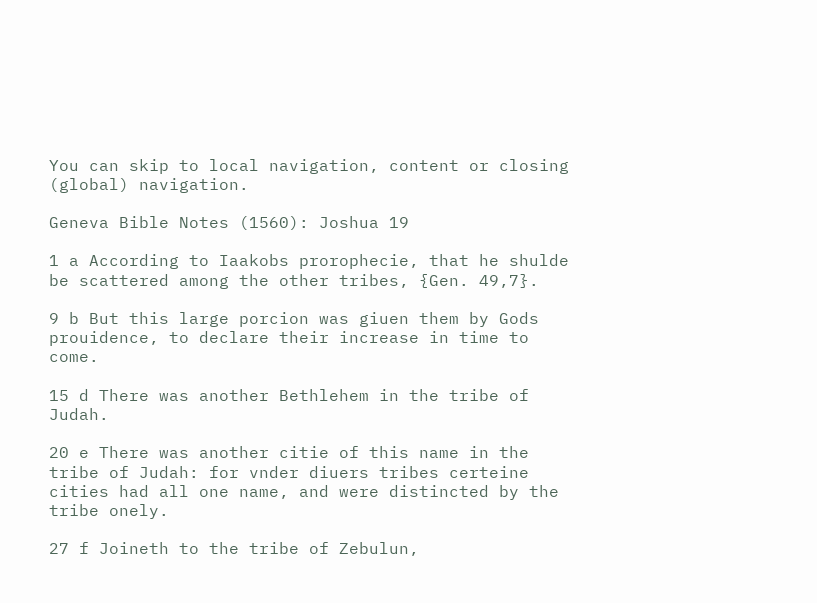You can skip to local navigation, content or closing (global) navigation.

Geneva Bible Notes (1560): Joshua 19

1 a According to Iaakobs prorophecie, that he shulde be scattered among the other tribes, {Gen. 49,7}.

9 b But this large porcion was giuen them by Gods prouidence, to declare their increase in time to come.

15 d There was another Bethlehem in the tribe of Judah.

20 e There was another citie of this name in the tribe of Judah: for vnder diuers tribes certeine cities had all one name, and were distincted by the tribe onely.

27 f Joineth to the tribe of Zebulun,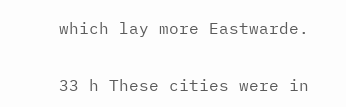which lay more Eastwarde.

33 h These cities were in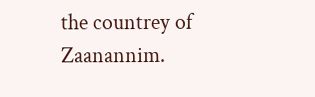the countrey of Zaanannim.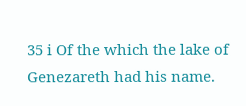35 i Of the which the lake of Genezareth had his name.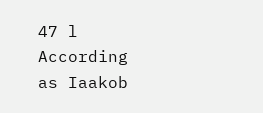47 l According as Iaakob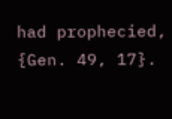had prophecied, {Gen. 49, 17}.